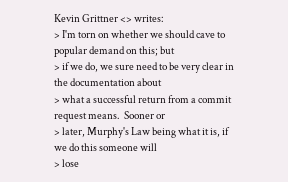Kevin Grittner <> writes:
> I'm torn on whether we should cave to popular demand on this; but
> if we do, we sure need to be very clear in the documentation about
> what a successful return from a commit request means.  Sooner or
> later, Murphy's Law being what it is, if we do this someone will
> lose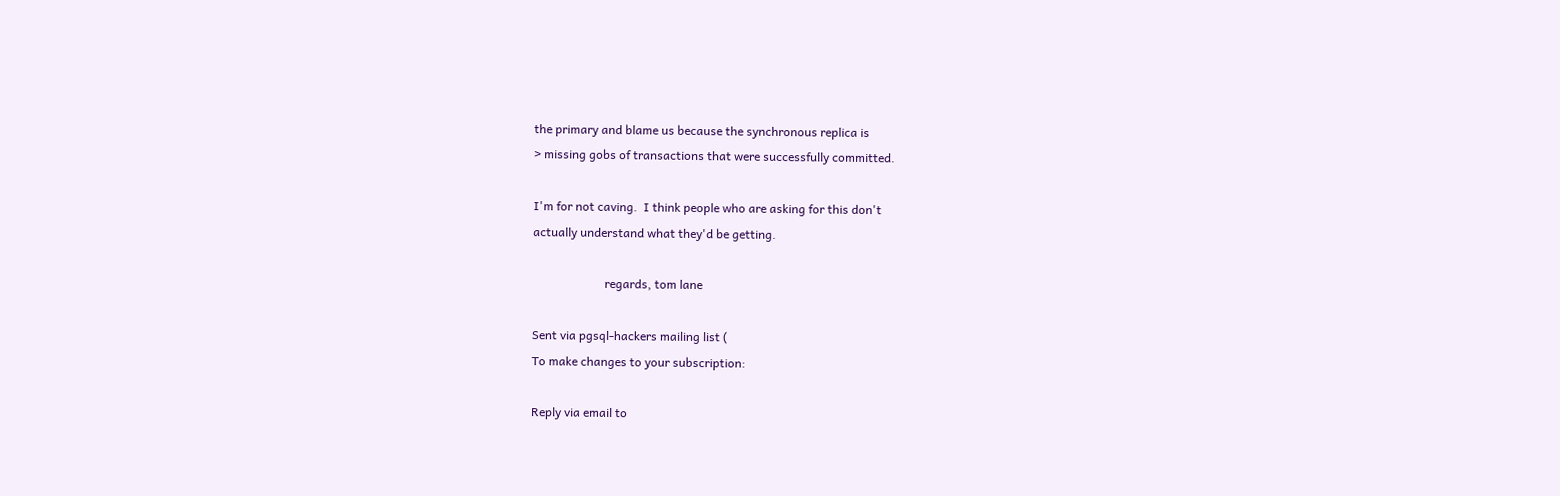the primary and blame us because the synchronous replica is
> missing gobs of transactions that were successfully committed.

I'm for not caving.  I think people who are asking for this don't
actually understand what they'd be getting.

                        regards, tom lane

Sent via pgsql-hackers mailing list (
To make changes to your subscription:

Reply via email to